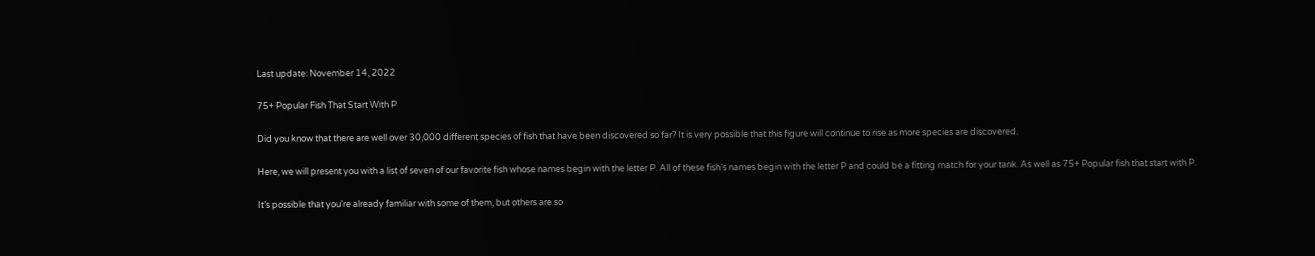Last update: November 14, 2022

75+ Popular Fish That Start With P

Did you know that there are well over 30,000 different species of fish that have been discovered so far? It is very possible that this figure will continue to rise as more species are discovered.

Here, we will present you with a list of seven of our favorite fish whose names begin with the letter P. All of these fish’s names begin with the letter P and could be a fitting match for your tank. As well as 75+ Popular fish that start with P.

It’s possible that you’re already familiar with some of them, but others are so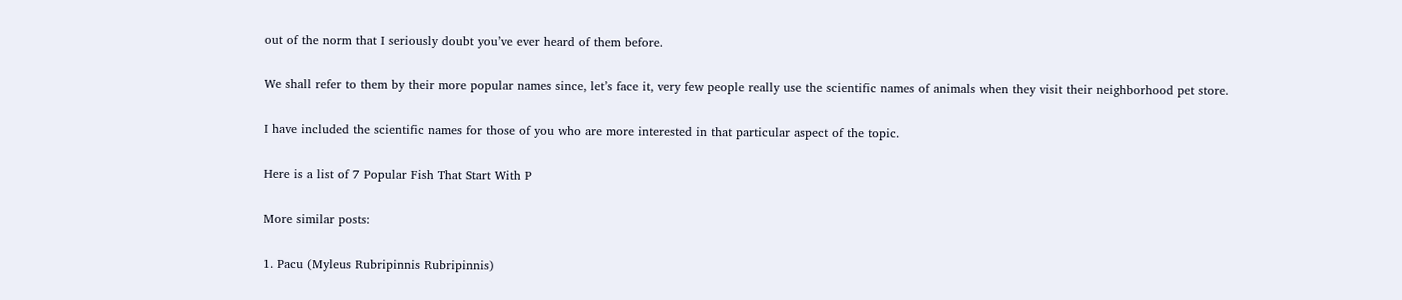out of the norm that I seriously doubt you’ve ever heard of them before.

We shall refer to them by their more popular names since, let’s face it, very few people really use the scientific names of animals when they visit their neighborhood pet store.

I have included the scientific names for those of you who are more interested in that particular aspect of the topic.

Here is a list of 7 Popular Fish That Start With P

More similar posts:

1. Pacu (Myleus Rubripinnis Rubripinnis)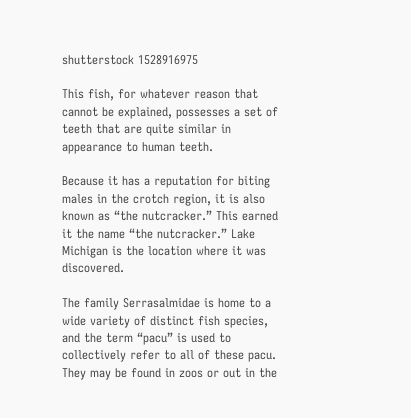shutterstock 1528916975

This fish, for whatever reason that cannot be explained, possesses a set of teeth that are quite similar in appearance to human teeth.

Because it has a reputation for biting males in the crotch region, it is also known as “the nutcracker.” This earned it the name “the nutcracker.” Lake Michigan is the location where it was discovered.

The family Serrasalmidae is home to a wide variety of distinct fish species, and the term “pacu” is used to collectively refer to all of these pacu. They may be found in zoos or out in the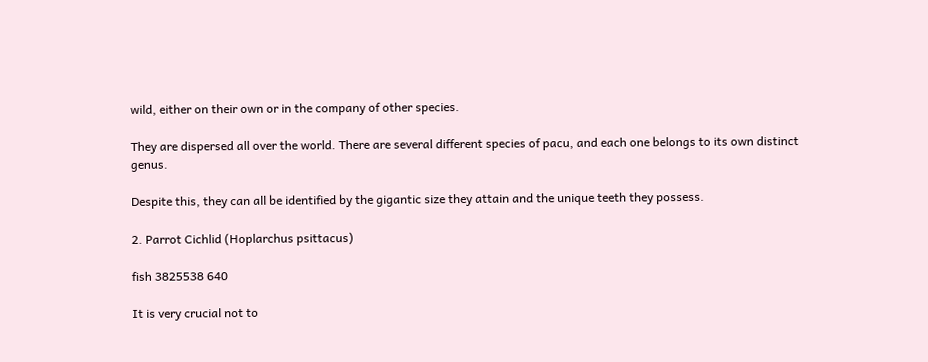wild, either on their own or in the company of other species.

They are dispersed all over the world. There are several different species of pacu, and each one belongs to its own distinct genus.

Despite this, they can all be identified by the gigantic size they attain and the unique teeth they possess.

2. Parrot Cichlid (Hoplarchus psittacus)

fish 3825538 640

It is very crucial not to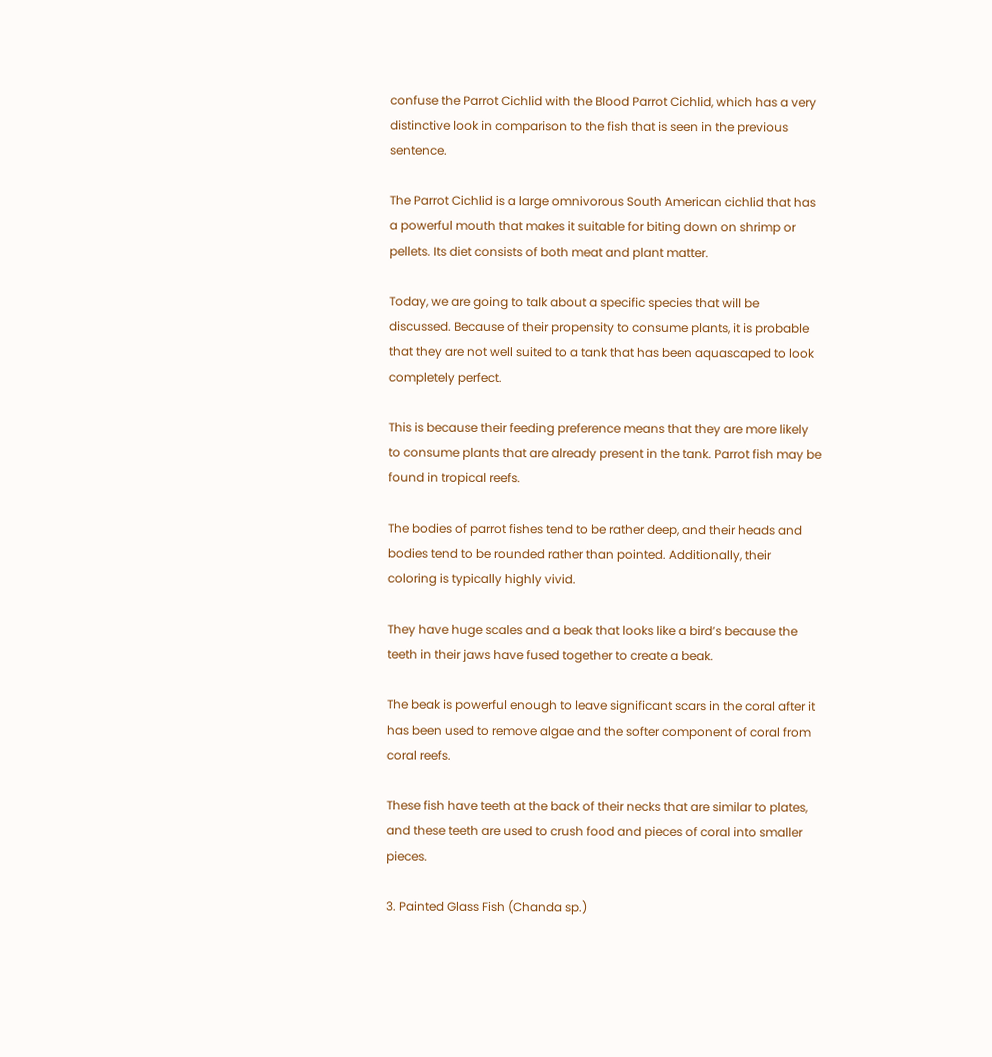confuse the Parrot Cichlid with the Blood Parrot Cichlid, which has a very distinctive look in comparison to the fish that is seen in the previous sentence.

The Parrot Cichlid is a large omnivorous South American cichlid that has a powerful mouth that makes it suitable for biting down on shrimp or pellets. Its diet consists of both meat and plant matter.

Today, we are going to talk about a specific species that will be discussed. Because of their propensity to consume plants, it is probable that they are not well suited to a tank that has been aquascaped to look completely perfect.

This is because their feeding preference means that they are more likely to consume plants that are already present in the tank. Parrot fish may be found in tropical reefs.

The bodies of parrot fishes tend to be rather deep, and their heads and bodies tend to be rounded rather than pointed. Additionally, their coloring is typically highly vivid.

They have huge scales and a beak that looks like a bird’s because the teeth in their jaws have fused together to create a beak.

The beak is powerful enough to leave significant scars in the coral after it has been used to remove algae and the softer component of coral from coral reefs.

These fish have teeth at the back of their necks that are similar to plates, and these teeth are used to crush food and pieces of coral into smaller pieces.

3. Painted Glass Fish (Chanda sp.)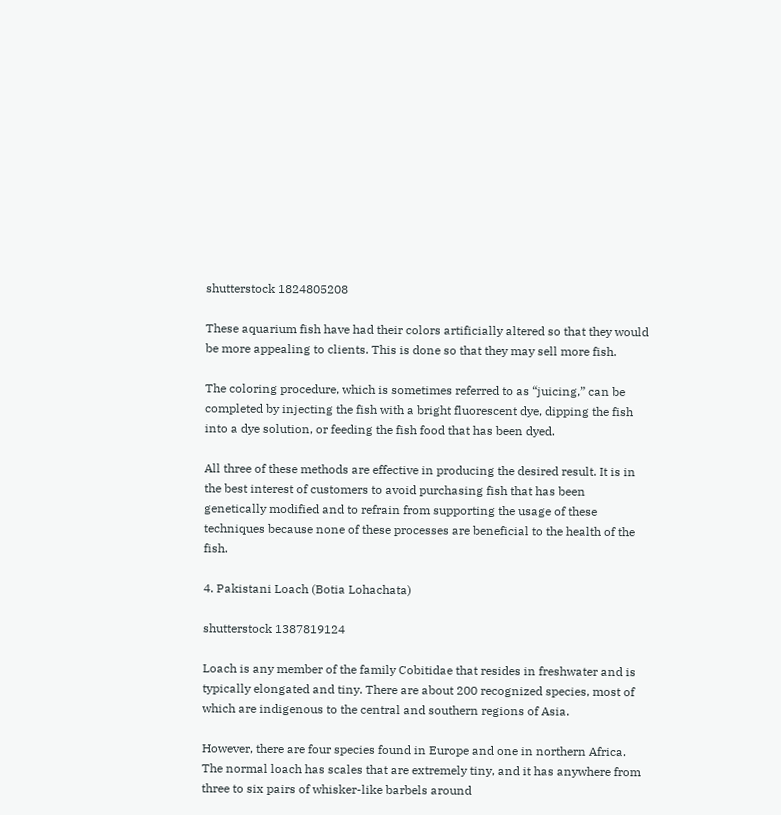shutterstock 1824805208

These aquarium fish have had their colors artificially altered so that they would be more appealing to clients. This is done so that they may sell more fish.

The coloring procedure, which is sometimes referred to as “juicing,” can be completed by injecting the fish with a bright fluorescent dye, dipping the fish into a dye solution, or feeding the fish food that has been dyed.

All three of these methods are effective in producing the desired result. It is in the best interest of customers to avoid purchasing fish that has been genetically modified and to refrain from supporting the usage of these techniques because none of these processes are beneficial to the health of the fish.

4. Pakistani Loach (Botia Lohachata)

shutterstock 1387819124

Loach is any member of the family Cobitidae that resides in freshwater and is typically elongated and tiny. There are about 200 recognized species, most of which are indigenous to the central and southern regions of Asia.

However, there are four species found in Europe and one in northern Africa. The normal loach has scales that are extremely tiny, and it has anywhere from three to six pairs of whisker-like barbels around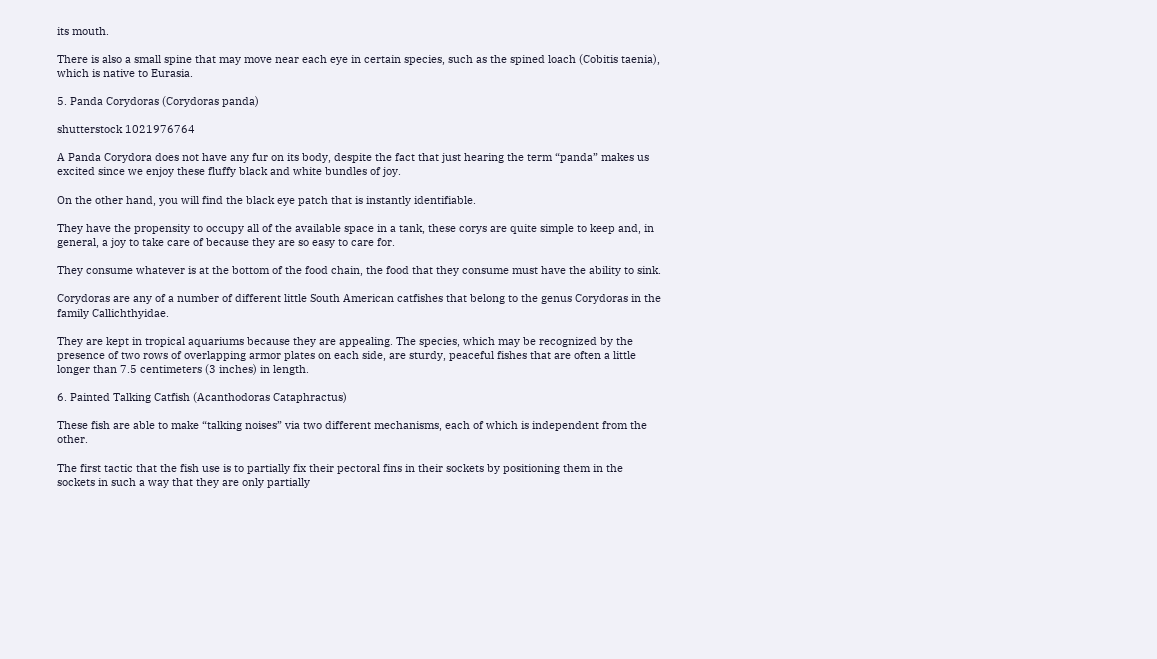its mouth.

There is also a small spine that may move near each eye in certain species, such as the spined loach (Cobitis taenia), which is native to Eurasia.

5. Panda Corydoras (Corydoras panda)

shutterstock 1021976764

A Panda Corydora does not have any fur on its body, despite the fact that just hearing the term “panda” makes us excited since we enjoy these fluffy black and white bundles of joy.

On the other hand, you will find the black eye patch that is instantly identifiable.

They have the propensity to occupy all of the available space in a tank, these corys are quite simple to keep and, in general, a joy to take care of because they are so easy to care for.

They consume whatever is at the bottom of the food chain, the food that they consume must have the ability to sink.

Corydoras are any of a number of different little South American catfishes that belong to the genus Corydoras in the family Callichthyidae.

They are kept in tropical aquariums because they are appealing. The species, which may be recognized by the presence of two rows of overlapping armor plates on each side, are sturdy, peaceful fishes that are often a little longer than 7.5 centimeters (3 inches) in length.

6. Painted Talking Catfish (Acanthodoras Cataphractus)

These fish are able to make “talking noises” via two different mechanisms, each of which is independent from the other.

The first tactic that the fish use is to partially fix their pectoral fins in their sockets by positioning them in the sockets in such a way that they are only partially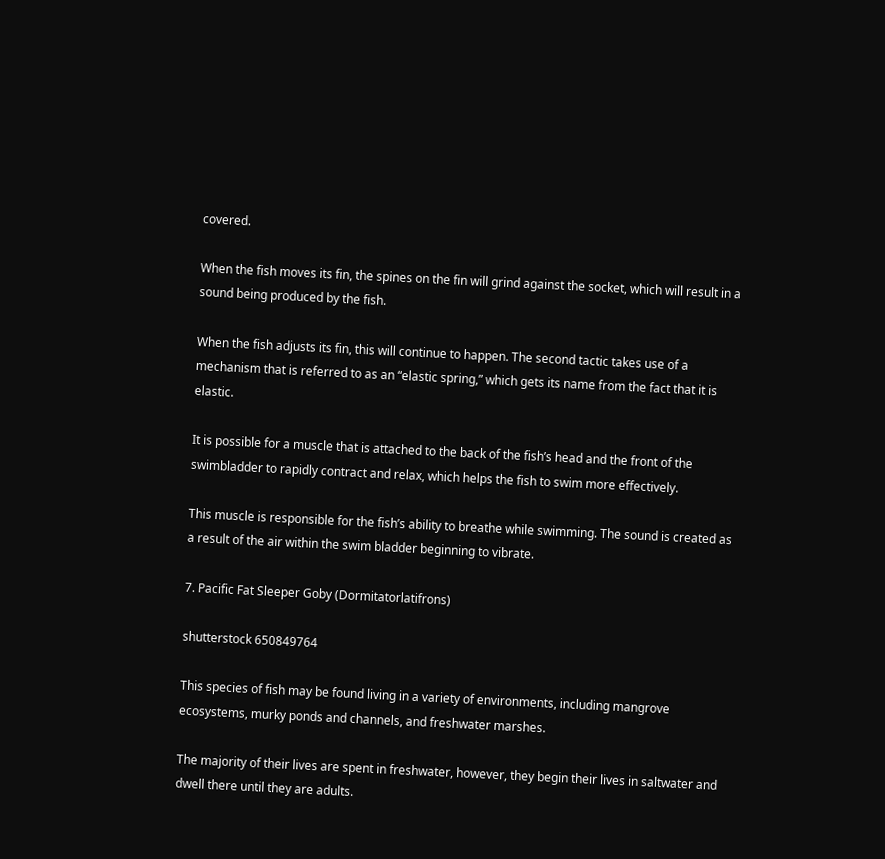covered.

When the fish moves its fin, the spines on the fin will grind against the socket, which will result in a sound being produced by the fish.

When the fish adjusts its fin, this will continue to happen. The second tactic takes use of a mechanism that is referred to as an “elastic spring,” which gets its name from the fact that it is elastic.

It is possible for a muscle that is attached to the back of the fish’s head and the front of the swimbladder to rapidly contract and relax, which helps the fish to swim more effectively.

This muscle is responsible for the fish’s ability to breathe while swimming. The sound is created as a result of the air within the swim bladder beginning to vibrate.

7. Pacific Fat Sleeper Goby (Dormitatorlatifrons)

shutterstock 650849764

This species of fish may be found living in a variety of environments, including mangrove ecosystems, murky ponds and channels, and freshwater marshes.

The majority of their lives are spent in freshwater, however, they begin their lives in saltwater and dwell there until they are adults.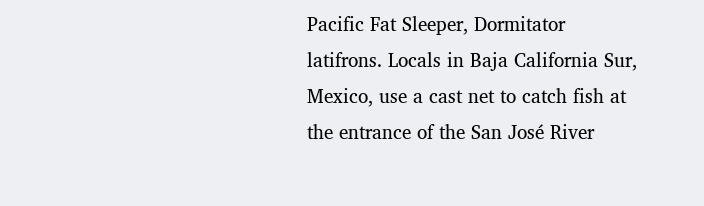Pacific Fat Sleeper, Dormitator latifrons. Locals in Baja California Sur, Mexico, use a cast net to catch fish at the entrance of the San José River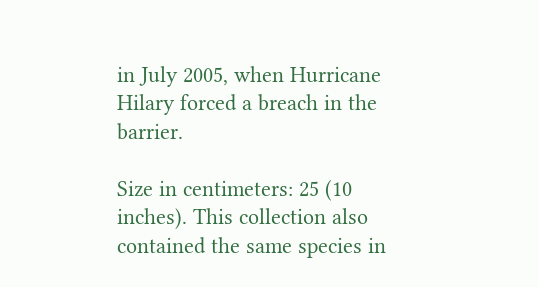in July 2005, when Hurricane Hilary forced a breach in the barrier.

Size in centimeters: 25 (10 inches). This collection also contained the same species in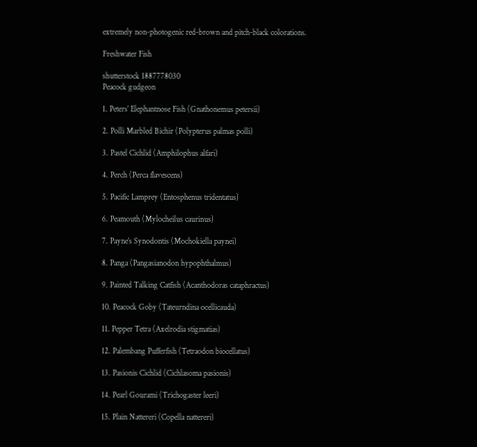extremely non-photogenic red-brown and pitch-black colorations.

Freshwater Fish

shutterstock 1887778030
Peacock gudgeon

1. Peters’ Elephantnose Fish (Gnathonemus petersii)

2. Polli Marbled Bichir (Polypterus palmas polli)

3. Pastel Cichlid (Amphilophus alfari)

4. Perch (Perca flavescens)

5. Pacific Lamprey (Entosphenus tridentatus)

6. Peamouth (Mylocheilus caurinus)

7. Payne’s Synodontis (Mochokiella paynei)

8. Panga (Pangasianodon hypophthalmus)

9. Painted Talking Catfish (Acanthodoras cataphractus)

10. Peacock Goby (Tateurndina ocellicauda)

11. Pepper Tetra (Axelrodia stigmatias)

12. Palembang Pufferfish (Tetraodon biocellatus)

13. Pasionis Cichlid (Cichlasoma pasionis)

14. Pearl Gourami (Trichogaster leeri)

15. Plain Nattereri (Copella nattereri)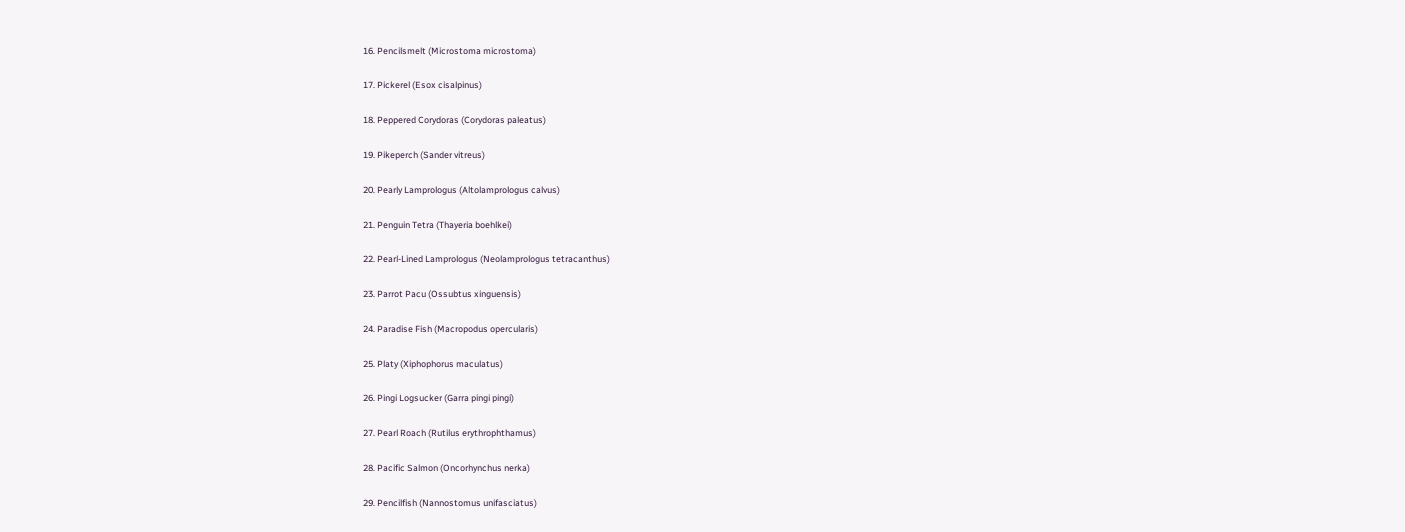16. Pencilsmelt (Microstoma microstoma)

17. Pickerel (Esox cisalpinus)

18. Peppered Corydoras (Corydoras paleatus)

19. Pikeperch (Sander vitreus)

20. Pearly Lamprologus (Altolamprologus calvus)

21. Penguin Tetra (Thayeria boehlkei)

22. Pearl-Lined Lamprologus (Neolamprologus tetracanthus)

23. Parrot Pacu (Ossubtus xinguensis)

24. Paradise Fish (Macropodus opercularis)

25. Platy (Xiphophorus maculatus)

26. Pingi Logsucker (Garra pingi pingi)

27. Pearl Roach (Rutilus erythrophthamus)

28. Pacific Salmon (Oncorhynchus nerka)

29. Pencilfish (Nannostomus unifasciatus)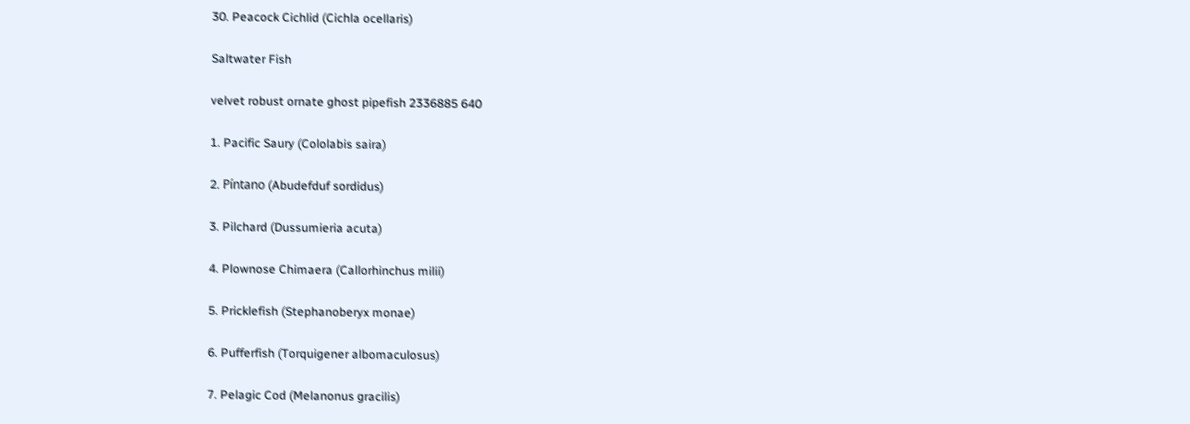30. Peacock Cichlid (Cichla ocellaris)

Saltwater Fish

velvet robust ornate ghost pipefish 2336885 640

1. Pacific Saury (Cololabis saira)

2. Píntano (Abudefduf sordidus)

3. Pilchard (Dussumieria acuta)

4. Plownose Chimaera (Callorhinchus milii)

5. Pricklefish (Stephanoberyx monae)

6. Pufferfish (Torquigener albomaculosus)

7. Pelagic Cod (Melanonus gracilis)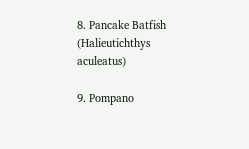8. Pancake Batfish (Halieutichthys aculeatus)

9. Pompano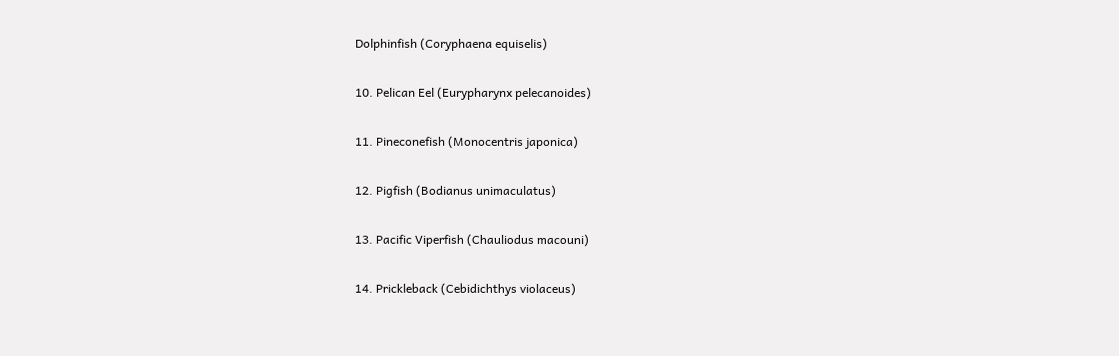Dolphinfish (Coryphaena equiselis)

10. Pelican Eel (Eurypharynx pelecanoides)

11. Pineconefish (Monocentris japonica)

12. Pigfish (Bodianus unimaculatus)

13. Pacific Viperfish (Chauliodus macouni)

14. Prickleback (Cebidichthys violaceus)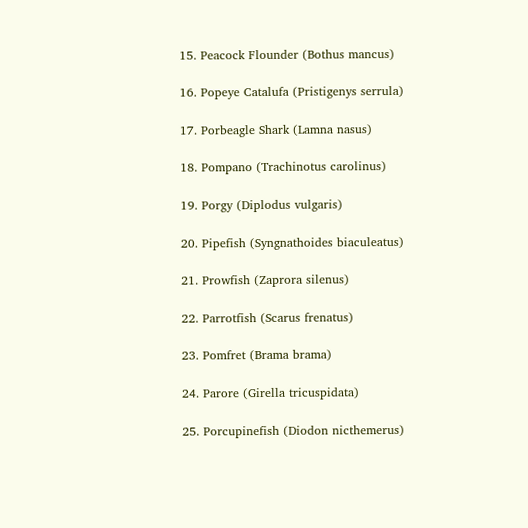15. Peacock Flounder (Bothus mancus)

16. Popeye Catalufa (Pristigenys serrula)

17. Porbeagle Shark (Lamna nasus)

18. Pompano (Trachinotus carolinus)

19. Porgy (Diplodus vulgaris)

20. Pipefish (Syngnathoides biaculeatus)

21. Prowfish (Zaprora silenus)

22. Parrotfish (Scarus frenatus)

23. Pomfret (Brama brama)

24. Parore (Girella tricuspidata)

25. Porcupinefish (Diodon nicthemerus)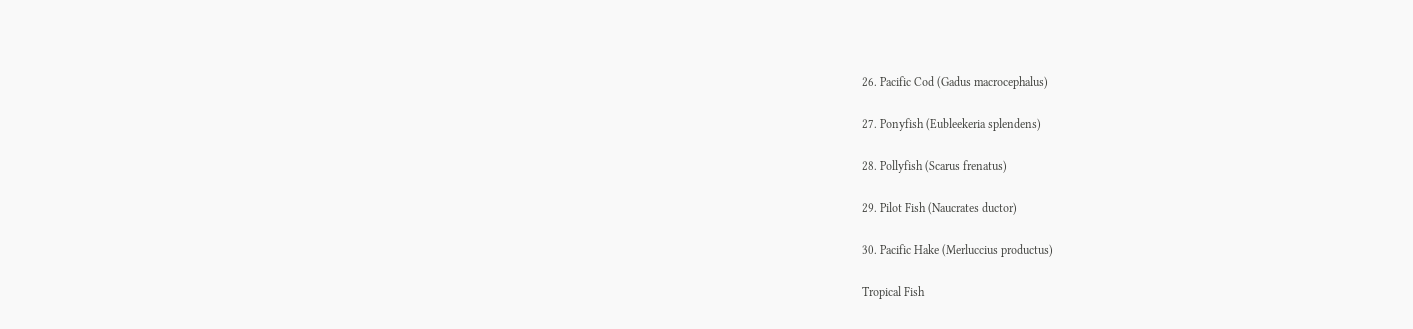26. Pacific Cod (Gadus macrocephalus)

27. Ponyfish (Eubleekeria splendens)

28. Pollyfish (Scarus frenatus)

29. Pilot Fish (Naucrates ductor)

30. Pacific Hake (Merluccius productus)

Tropical Fish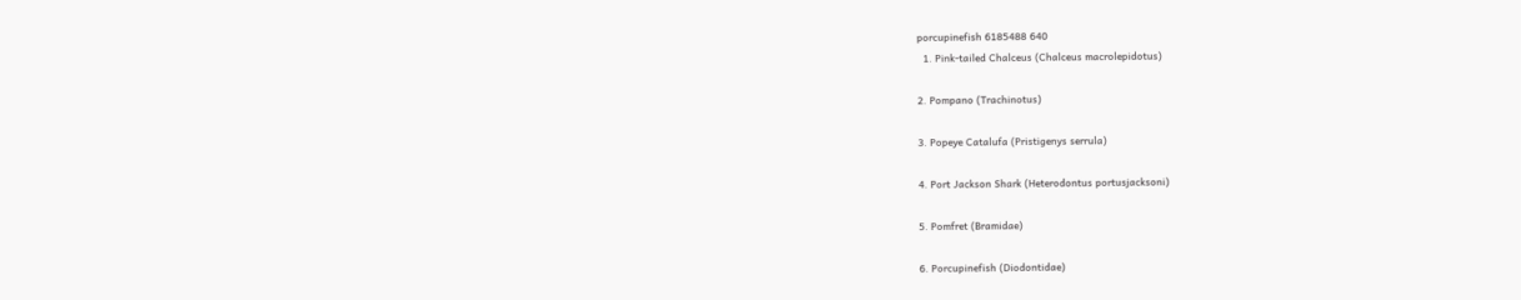porcupinefish 6185488 640
  1. Pink-tailed Chalceus (Chalceus macrolepidotus)

2. Pompano (Trachinotus)

3. Popeye Catalufa (Pristigenys serrula)

4. Port Jackson Shark (Heterodontus portusjacksoni)

5. Pomfret (Bramidae)

6. Porcupinefish (Diodontidae)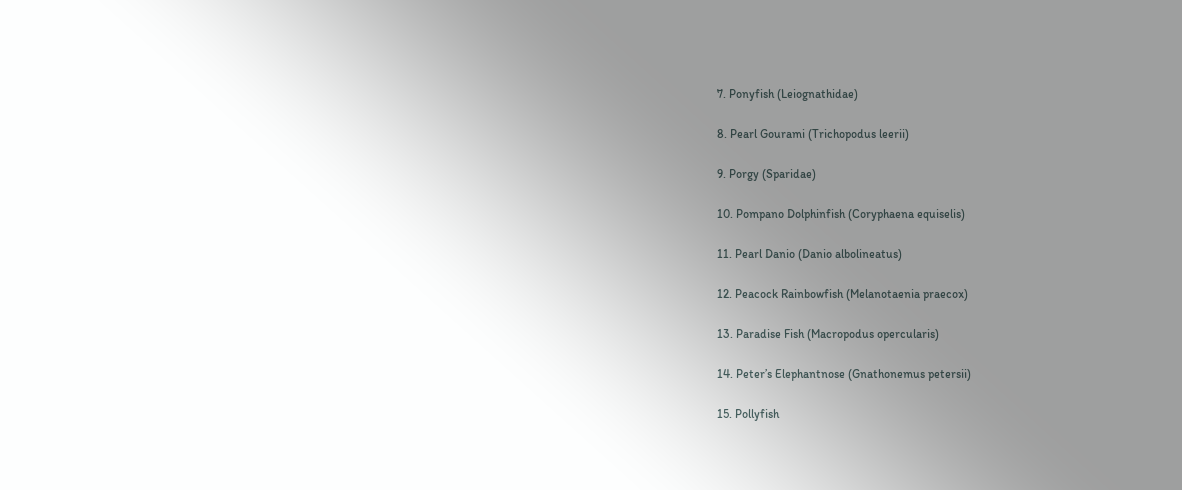7. Ponyfish (Leiognathidae)

8. Pearl Gourami (Trichopodus leerii)

9. Porgy (Sparidae)

10. Pompano Dolphinfish (Coryphaena equiselis)

11. Pearl Danio (Danio albolineatus)

12. Peacock Rainbowfish (Melanotaenia praecox)

13. Paradise Fish (Macropodus opercularis)

14. Peter’s Elephantnose (Gnathonemus petersii)

15. Pollyfish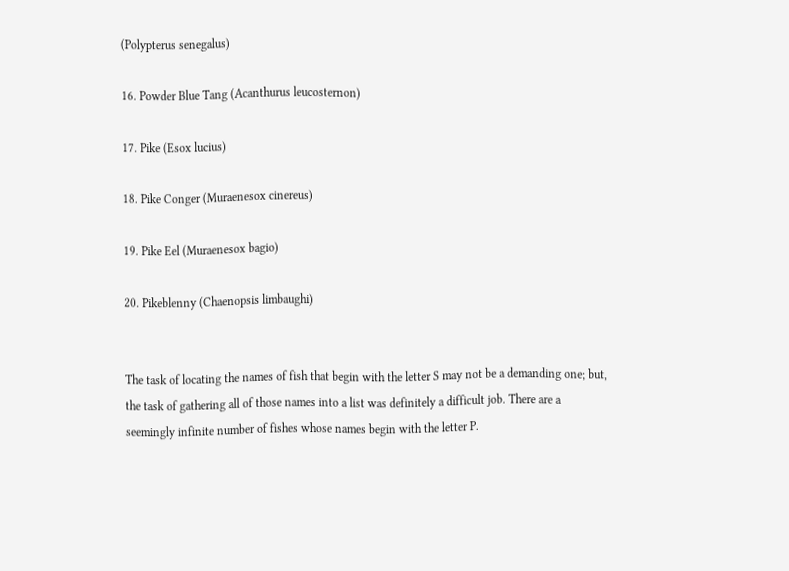(Polypterus senegalus)

16. Powder Blue Tang (Acanthurus leucosternon)

17. Pike (Esox lucius)

18. Pike Conger (Muraenesox cinereus)

19. Pike Eel (Muraenesox bagio)

20. Pikeblenny (Chaenopsis limbaughi)


The task of locating the names of fish that begin with the letter S may not be a demanding one; but, the task of gathering all of those names into a list was definitely a difficult job. There are a seemingly infinite number of fishes whose names begin with the letter P.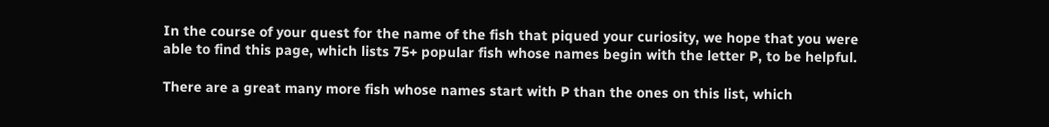In the course of your quest for the name of the fish that piqued your curiosity, we hope that you were able to find this page, which lists 75+ popular fish whose names begin with the letter P, to be helpful.

There are a great many more fish whose names start with P than the ones on this list, which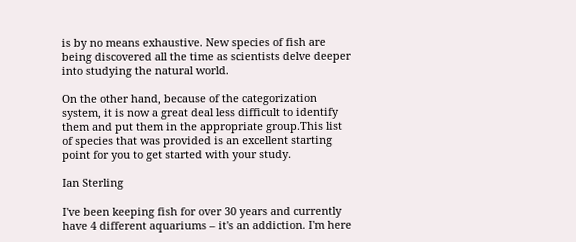is by no means exhaustive. New species of fish are being discovered all the time as scientists delve deeper into studying the natural world.

On the other hand, because of the categorization system, it is now a great deal less difficult to identify them and put them in the appropriate group.This list of species that was provided is an excellent starting point for you to get started with your study.

Ian Sterling

I've been keeping fish for over 30 years and currently have 4 different aquariums – it's an addiction. I'm here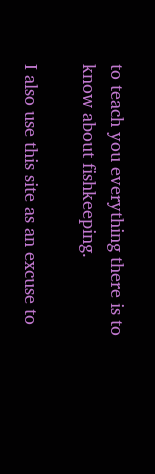to teach you everything there is to know about fishkeeping.

I also use this site as an excuse to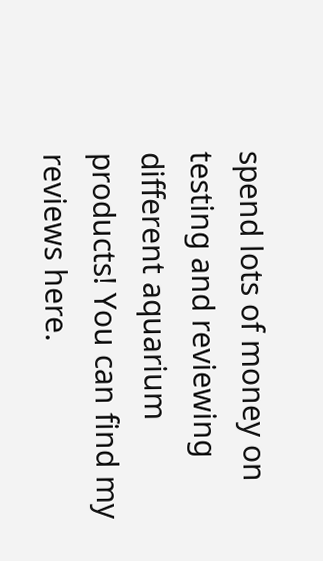spend lots of money on testing and reviewing different aquarium products! You can find my reviews here.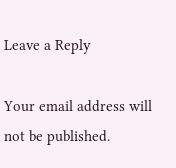Leave a Reply

Your email address will not be published.